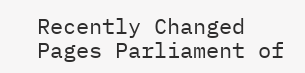Recently Changed Pages Parliament of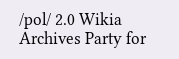/pol/ 2.0 Wikia Archives Party for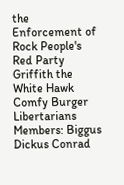the Enforcement of Rock People's Red Party Griffith the White Hawk Comfy Burger Libertarians Members: Biggus Dickus Conrad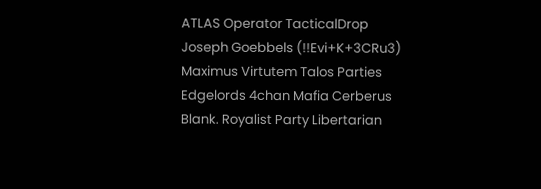ATLAS Operator TacticalDrop Joseph Goebbels (!!Evi+K+3CRu3) Maximus Virtutem Talos Parties Edgelords 4chan Mafia Cerberus Blank. Royalist Party Libertarian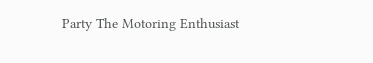Party The Motoring Enthusiast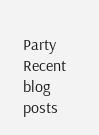Party Recent blog posts